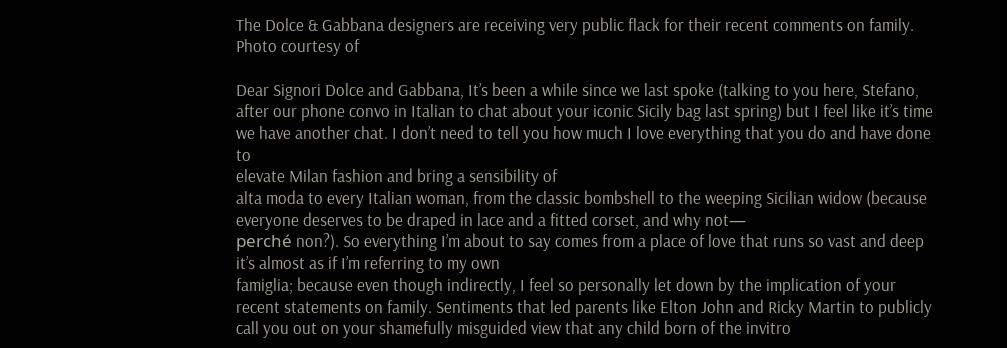The Dolce & Gabbana designers are receiving very public flack for their recent comments on family.  Photo courtesy of

Dear Signori Dolce and Gabbana, It’s been a while since we last spoke (talking to you here, Stefano, after our phone convo in Italian to chat about your iconic Sicily bag last spring) but I feel like it’s time we have another chat. I don’t need to tell you how much I love everything that you do and have done to
elevate Milan fashion and bring a sensibility of
alta moda to every Italian woman, from the classic bombshell to the weeping Sicilian widow (because everyone deserves to be draped in lace and a fitted corset, and why not—
perché non?). So everything I’m about to say comes from a place of love that runs so vast and deep it’s almost as if I’m referring to my own
famiglia; because even though indirectly, I feel so personally let down by the implication of your recent statements on family. Sentiments that led parents like Elton John and Ricky Martin to publicly call you out on your shamefully misguided view that any child born of the invitro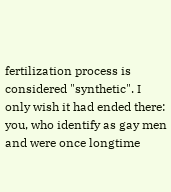fertilization process is considered "synthetic". I only wish it had ended there: you, who identify as gay men and were once longtime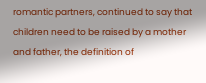romantic partners, continued to say that children need to be raised by a mother and father, the definition of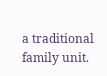a traditional family unit.